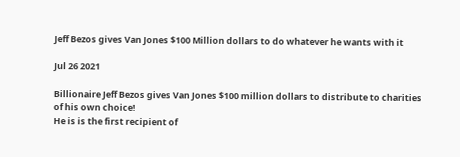Jeff Bezos gives Van Jones $100 Million dollars to do whatever he wants with it

Jul 26 2021

Billionaire Jeff Bezos gives Van Jones $100 million dollars to distribute to charities of his own choice!
He is is the first recipient of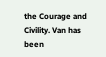the Courage and Civility. Van has been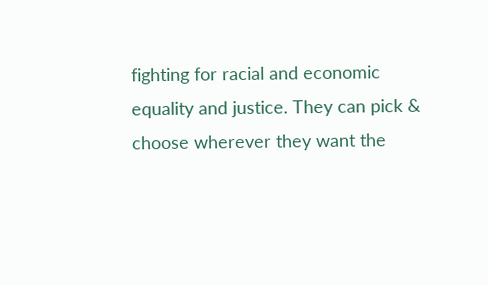fighting for racial and economic equality and justice. They can pick & choose wherever they want the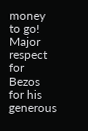money to go! Major respect for Bezos for his generous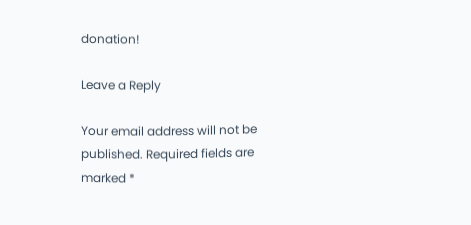donation!

Leave a Reply

Your email address will not be published. Required fields are marked *